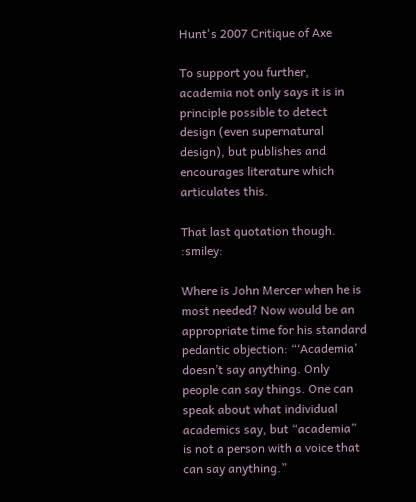Hunt's 2007 Critique of Axe

To support you further, academia not only says it is in principle possible to detect design (even supernatural design), but publishes and encourages literature which articulates this.

That last quotation though. :smiley:

Where is John Mercer when he is most needed? Now would be an appropriate time for his standard pedantic objection: “‘Academia’ doesn’t say anything. Only people can say things. One can speak about what individual academics say, but “academia” is not a person with a voice that can say anything.”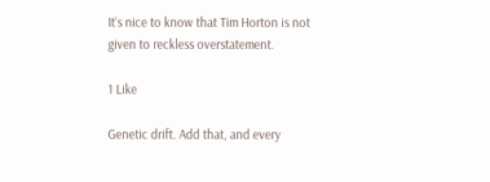It’s nice to know that Tim Horton is not given to reckless overstatement.

1 Like

Genetic drift. Add that, and every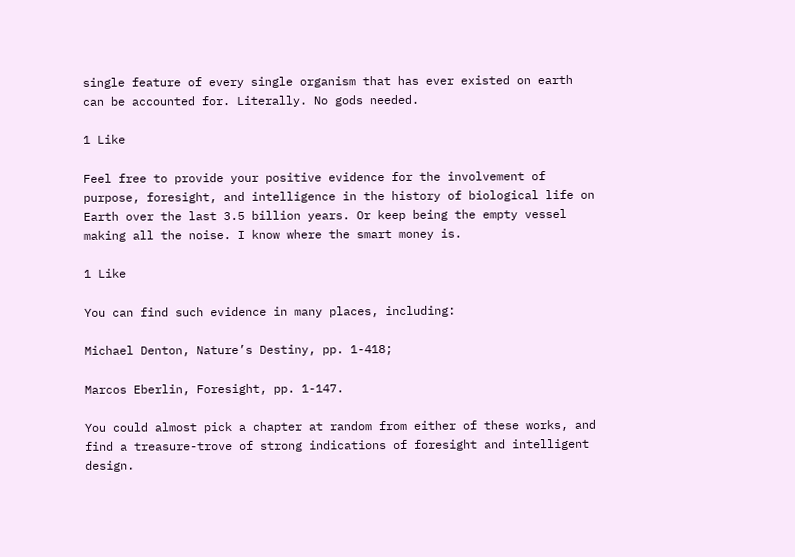single feature of every single organism that has ever existed on earth can be accounted for. Literally. No gods needed.

1 Like

Feel free to provide your positive evidence for the involvement of purpose, foresight, and intelligence in the history of biological life on Earth over the last 3.5 billion years. Or keep being the empty vessel making all the noise. I know where the smart money is.

1 Like

You can find such evidence in many places, including:

Michael Denton, Nature’s Destiny, pp. 1-418;

Marcos Eberlin, Foresight, pp. 1-147.

You could almost pick a chapter at random from either of these works, and find a treasure-trove of strong indications of foresight and intelligent design.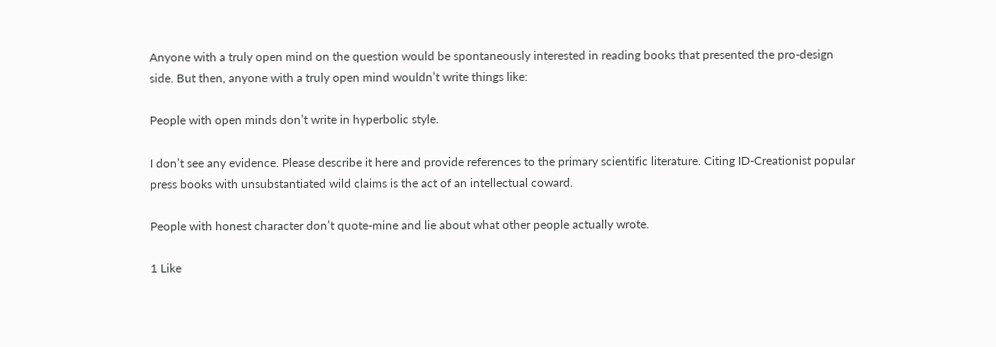Anyone with a truly open mind on the question would be spontaneously interested in reading books that presented the pro-design side. But then, anyone with a truly open mind wouldn’t write things like:

People with open minds don’t write in hyperbolic style.

I don’t see any evidence. Please describe it here and provide references to the primary scientific literature. Citing ID-Creationist popular press books with unsubstantiated wild claims is the act of an intellectual coward.

People with honest character don’t quote-mine and lie about what other people actually wrote.

1 Like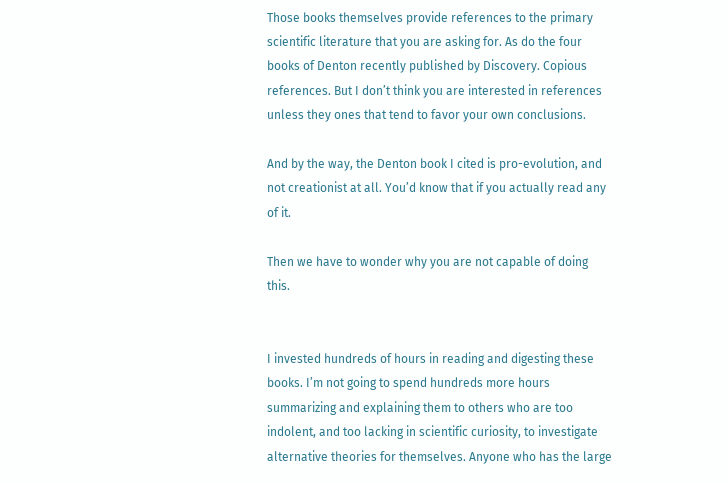Those books themselves provide references to the primary scientific literature that you are asking for. As do the four books of Denton recently published by Discovery. Copious references. But I don’t think you are interested in references unless they ones that tend to favor your own conclusions.

And by the way, the Denton book I cited is pro-evolution, and not creationist at all. You’d know that if you actually read any of it.

Then we have to wonder why you are not capable of doing this.


I invested hundreds of hours in reading and digesting these books. I’m not going to spend hundreds more hours summarizing and explaining them to others who are too indolent, and too lacking in scientific curiosity, to investigate alternative theories for themselves. Anyone who has the large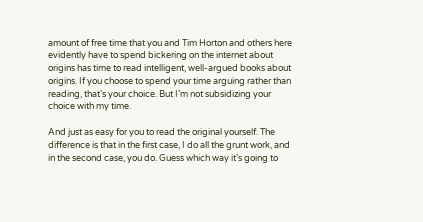amount of free time that you and Tim Horton and others here evidently have to spend bickering on the internet about origins has time to read intelligent, well-argued books about origins. If you choose to spend your time arguing rather than reading, that’s your choice. But I’m not subsidizing your choice with my time.

And just as easy for you to read the original yourself. The difference is that in the first case, I do all the grunt work, and in the second case, you do. Guess which way it’s going to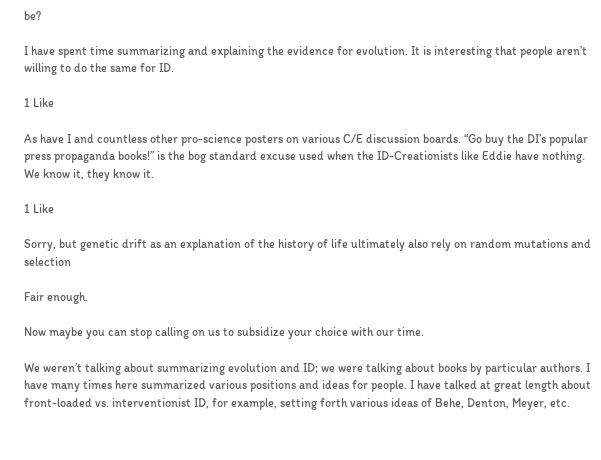be?

I have spent time summarizing and explaining the evidence for evolution. It is interesting that people aren’t willing to do the same for ID.

1 Like

As have I and countless other pro-science posters on various C/E discussion boards. “Go buy the DI’s popular press propaganda books!” is the bog standard excuse used when the ID-Creationists like Eddie have nothing. We know it, they know it.

1 Like

Sorry, but genetic drift as an explanation of the history of life ultimately also rely on random mutations and selection

Fair enough.

Now maybe you can stop calling on us to subsidize your choice with our time.

We weren’t talking about summarizing evolution and ID; we were talking about books by particular authors. I have many times here summarized various positions and ideas for people. I have talked at great length about front-loaded vs. interventionist ID, for example, setting forth various ideas of Behe, Denton, Meyer, etc.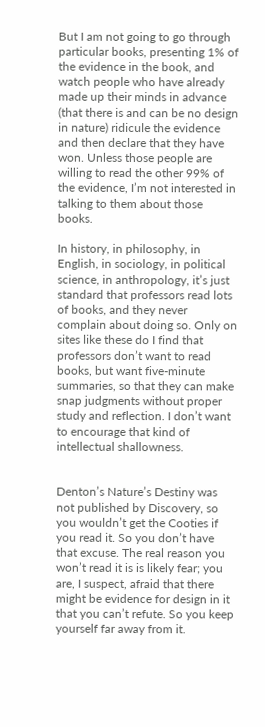But I am not going to go through particular books, presenting 1% of the evidence in the book, and watch people who have already made up their minds in advance (that there is and can be no design in nature) ridicule the evidence and then declare that they have won. Unless those people are willing to read the other 99% of the evidence, I’m not interested in talking to them about those books.

In history, in philosophy, in English, in sociology, in political science, in anthropology, it’s just standard that professors read lots of books, and they never complain about doing so. Only on sites like these do I find that professors don’t want to read books, but want five-minute summaries, so that they can make snap judgments without proper study and reflection. I don’t want to encourage that kind of intellectual shallowness.


Denton’s Nature’s Destiny was not published by Discovery, so you wouldn’t get the Cooties if you read it. So you don’t have that excuse. The real reason you won’t read it is is likely fear; you are, I suspect, afraid that there might be evidence for design in it that you can’t refute. So you keep yourself far away from it.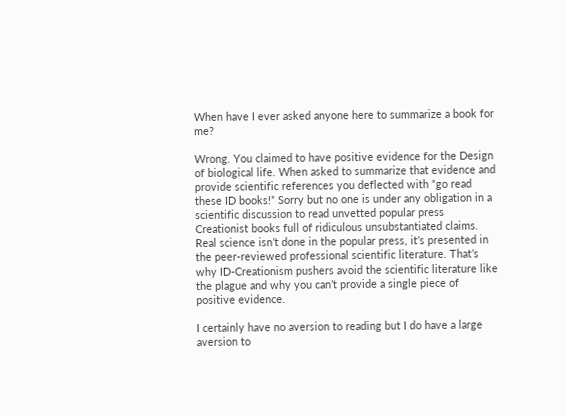When have I ever asked anyone here to summarize a book for me?

Wrong. You claimed to have positive evidence for the Design of biological life. When asked to summarize that evidence and provide scientific references you deflected with “go read these ID books!” Sorry but no one is under any obligation in a scientific discussion to read unvetted popular press Creationist books full of ridiculous unsubstantiated claims. Real science isn’t done in the popular press, it’s presented in the peer-reviewed professional scientific literature. That’s why ID-Creationism pushers avoid the scientific literature like the plague and why you can’t provide a single piece of positive evidence.

I certainly have no aversion to reading but I do have a large aversion to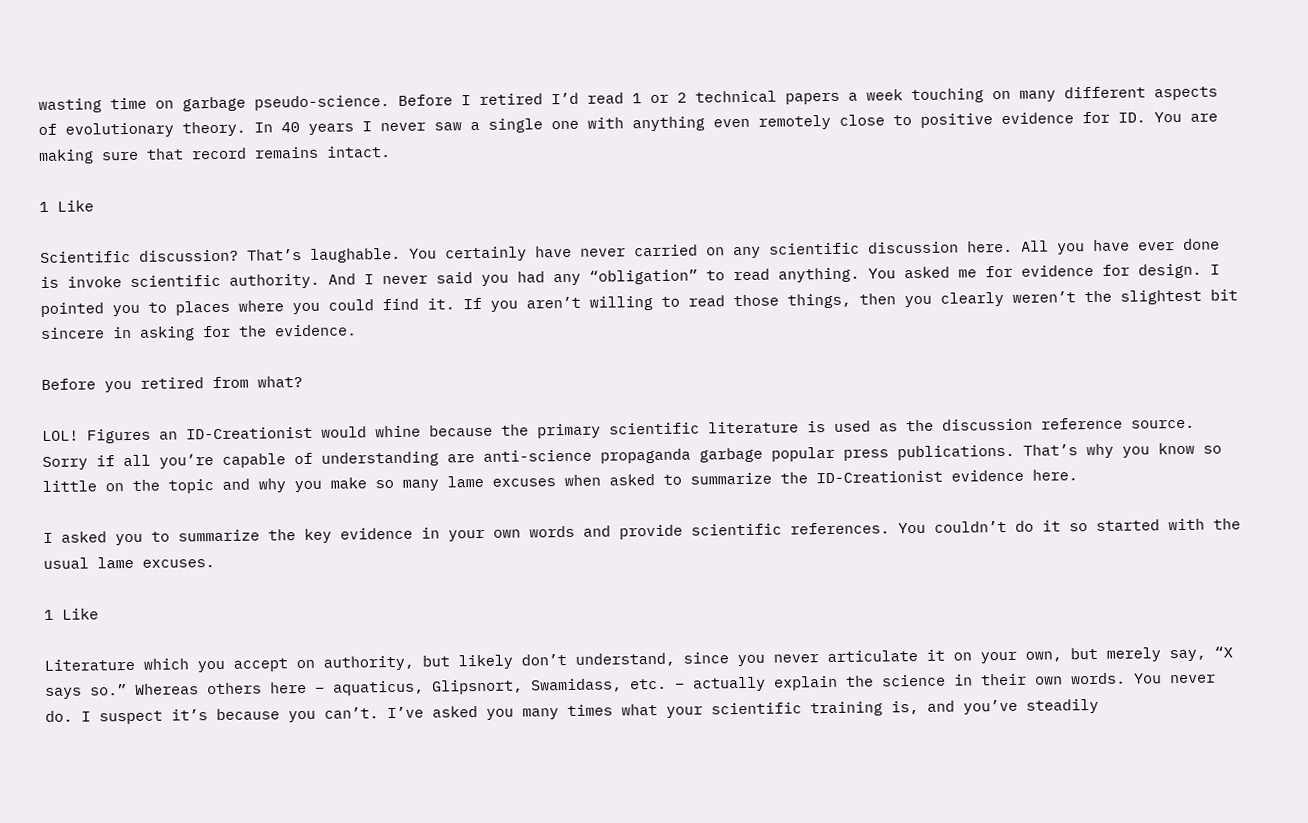wasting time on garbage pseudo-science. Before I retired I’d read 1 or 2 technical papers a week touching on many different aspects of evolutionary theory. In 40 years I never saw a single one with anything even remotely close to positive evidence for ID. You are making sure that record remains intact.

1 Like

Scientific discussion? That’s laughable. You certainly have never carried on any scientific discussion here. All you have ever done is invoke scientific authority. And I never said you had any “obligation” to read anything. You asked me for evidence for design. I pointed you to places where you could find it. If you aren’t willing to read those things, then you clearly weren’t the slightest bit sincere in asking for the evidence.

Before you retired from what?

LOL! Figures an ID-Creationist would whine because the primary scientific literature is used as the discussion reference source. Sorry if all you’re capable of understanding are anti-science propaganda garbage popular press publications. That’s why you know so little on the topic and why you make so many lame excuses when asked to summarize the ID-Creationist evidence here.

I asked you to summarize the key evidence in your own words and provide scientific references. You couldn’t do it so started with the usual lame excuses.

1 Like

Literature which you accept on authority, but likely don’t understand, since you never articulate it on your own, but merely say, “X says so.” Whereas others here – aquaticus, Glipsnort, Swamidass, etc. – actually explain the science in their own words. You never do. I suspect it’s because you can’t. I’ve asked you many times what your scientific training is, and you’ve steadily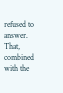refused to answer. That, combined with the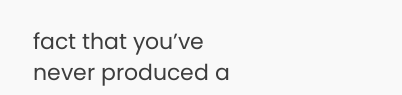fact that you’ve never produced a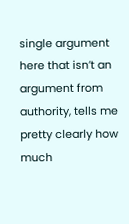single argument here that isn’t an argument from authority, tells me pretty clearly how much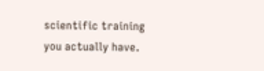scientific training you actually have.